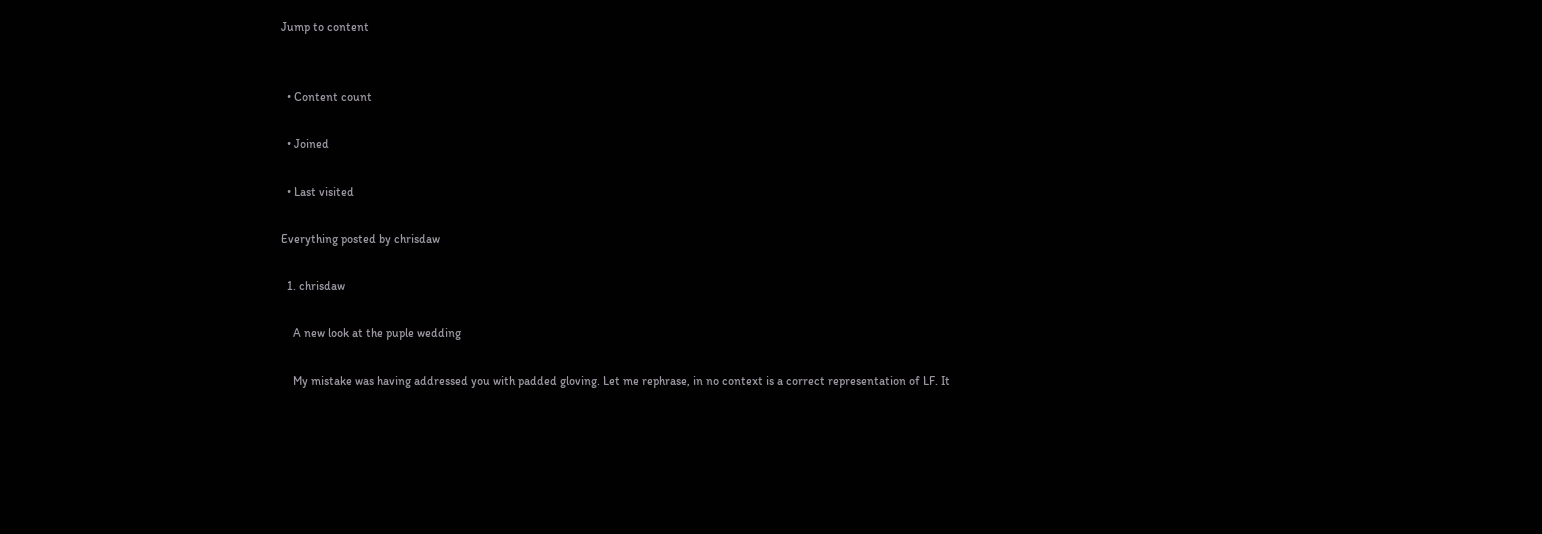Jump to content


  • Content count

  • Joined

  • Last visited

Everything posted by chrisdaw

  1. chrisdaw

    A new look at the puple wedding

    My mistake was having addressed you with padded gloving. Let me rephrase, in no context is a correct representation of LF. It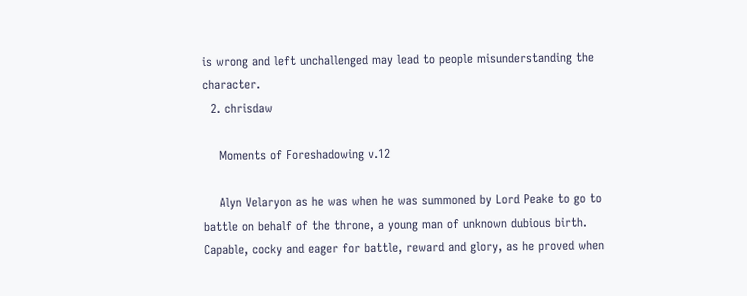is wrong and left unchallenged may lead to people misunderstanding the character.
  2. chrisdaw

    Moments of Foreshadowing v.12

    Alyn Velaryon as he was when he was summoned by Lord Peake to go to battle on behalf of the throne, a young man of unknown dubious birth. Capable, cocky and eager for battle, reward and glory, as he proved when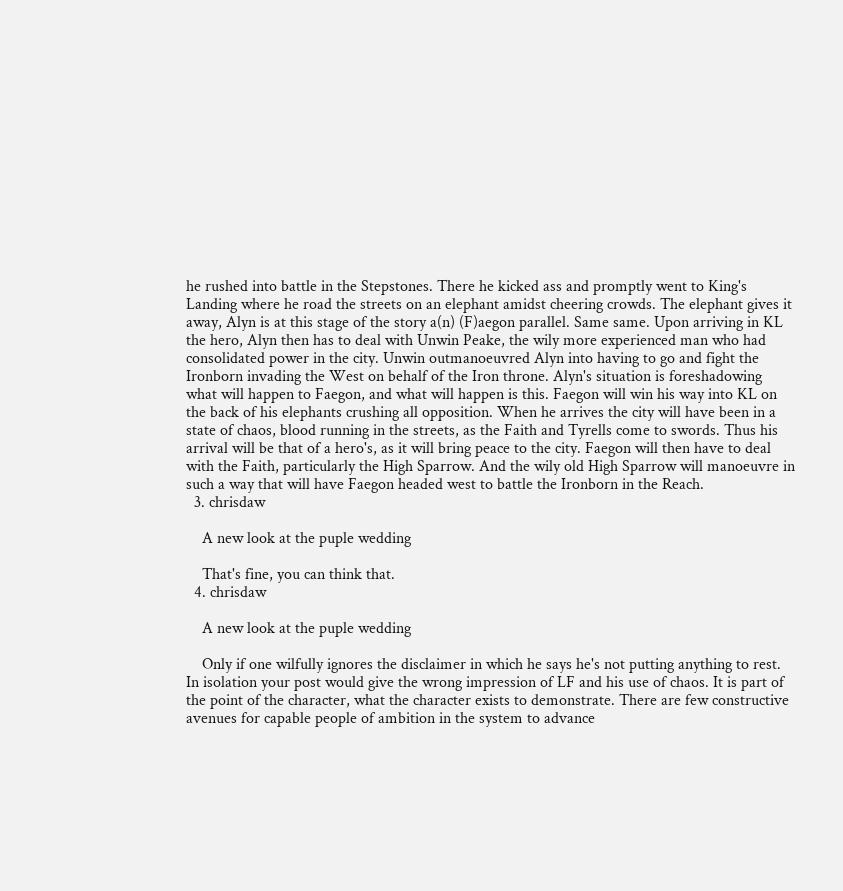he rushed into battle in the Stepstones. There he kicked ass and promptly went to King's Landing where he road the streets on an elephant amidst cheering crowds. The elephant gives it away, Alyn is at this stage of the story a(n) (F)aegon parallel. Same same. Upon arriving in KL the hero, Alyn then has to deal with Unwin Peake, the wily more experienced man who had consolidated power in the city. Unwin outmanoeuvred Alyn into having to go and fight the Ironborn invading the West on behalf of the Iron throne. Alyn's situation is foreshadowing what will happen to Faegon, and what will happen is this. Faegon will win his way into KL on the back of his elephants crushing all opposition. When he arrives the city will have been in a state of chaos, blood running in the streets, as the Faith and Tyrells come to swords. Thus his arrival will be that of a hero's, as it will bring peace to the city. Faegon will then have to deal with the Faith, particularly the High Sparrow. And the wily old High Sparrow will manoeuvre in such a way that will have Faegon headed west to battle the Ironborn in the Reach.
  3. chrisdaw

    A new look at the puple wedding

    That's fine, you can think that.
  4. chrisdaw

    A new look at the puple wedding

    Only if one wilfully ignores the disclaimer in which he says he's not putting anything to rest. In isolation your post would give the wrong impression of LF and his use of chaos. It is part of the point of the character, what the character exists to demonstrate. There are few constructive avenues for capable people of ambition in the system to advance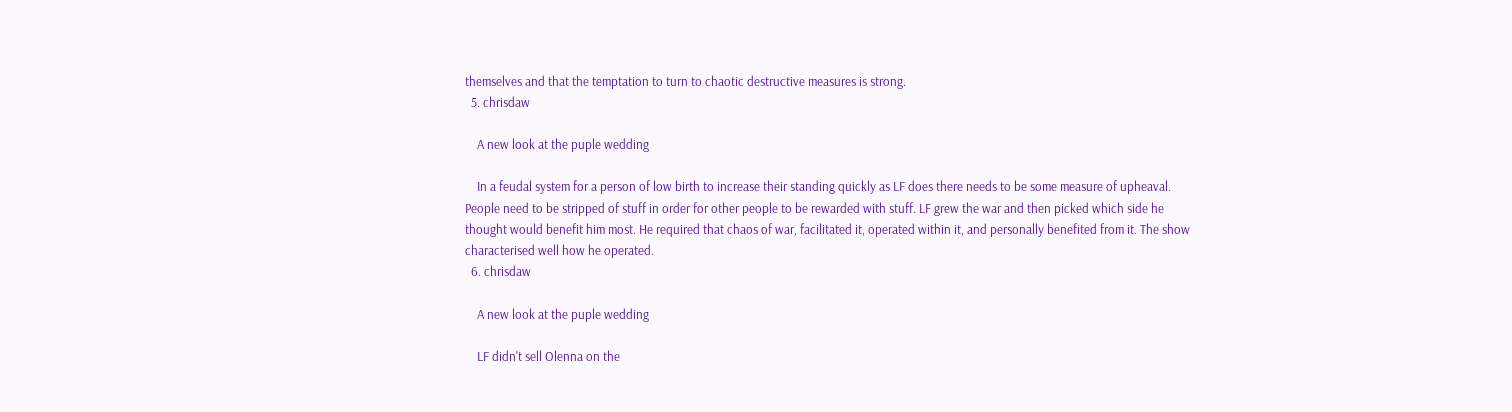themselves and that the temptation to turn to chaotic destructive measures is strong.
  5. chrisdaw

    A new look at the puple wedding

    In a feudal system for a person of low birth to increase their standing quickly as LF does there needs to be some measure of upheaval. People need to be stripped of stuff in order for other people to be rewarded with stuff. LF grew the war and then picked which side he thought would benefit him most. He required that chaos of war, facilitated it, operated within it, and personally benefited from it. The show characterised well how he operated.
  6. chrisdaw

    A new look at the puple wedding

    LF didn't sell Olenna on the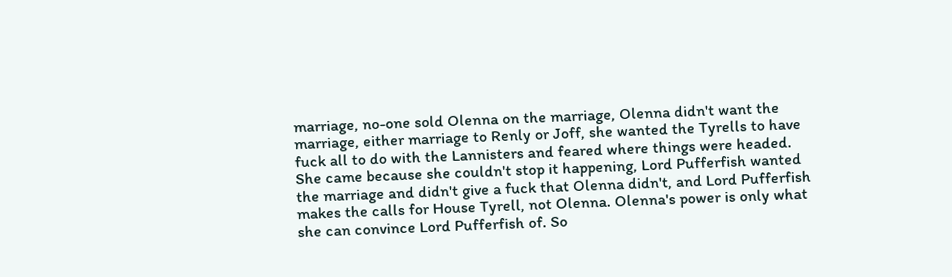marriage, no-one sold Olenna on the marriage, Olenna didn't want the marriage, either marriage to Renly or Joff, she wanted the Tyrells to have fuck all to do with the Lannisters and feared where things were headed. She came because she couldn't stop it happening, Lord Pufferfish wanted the marriage and didn't give a fuck that Olenna didn't, and Lord Pufferfish makes the calls for House Tyrell, not Olenna. Olenna's power is only what she can convince Lord Pufferfish of. So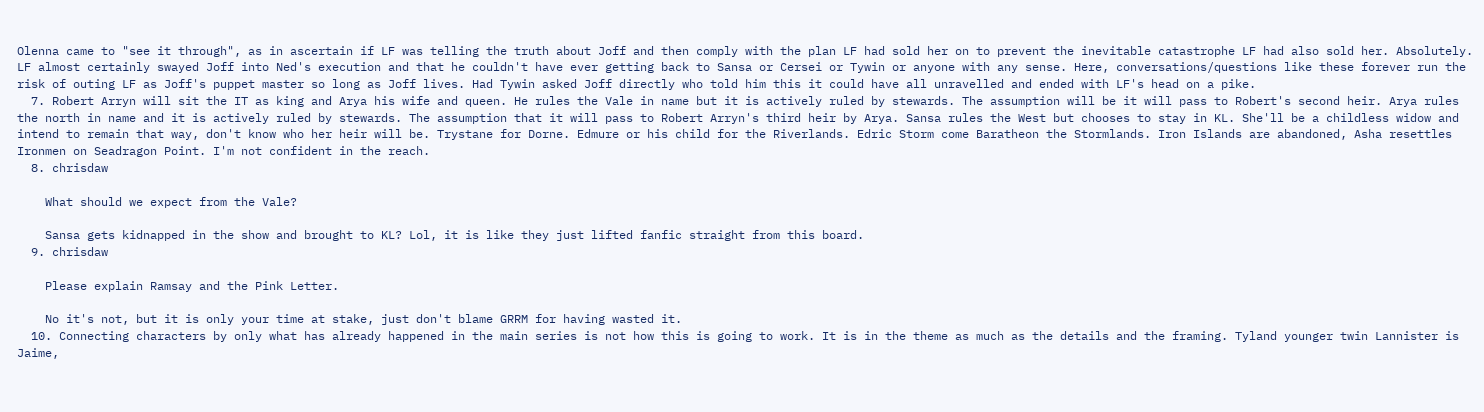Olenna came to "see it through", as in ascertain if LF was telling the truth about Joff and then comply with the plan LF had sold her on to prevent the inevitable catastrophe LF had also sold her. Absolutely. LF almost certainly swayed Joff into Ned's execution and that he couldn't have ever getting back to Sansa or Cersei or Tywin or anyone with any sense. Here, conversations/questions like these forever run the risk of outing LF as Joff's puppet master so long as Joff lives. Had Tywin asked Joff directly who told him this it could have all unravelled and ended with LF's head on a pike.
  7. Robert Arryn will sit the IT as king and Arya his wife and queen. He rules the Vale in name but it is actively ruled by stewards. The assumption will be it will pass to Robert's second heir. Arya rules the north in name and it is actively ruled by stewards. The assumption that it will pass to Robert Arryn's third heir by Arya. Sansa rules the West but chooses to stay in KL. She'll be a childless widow and intend to remain that way, don't know who her heir will be. Trystane for Dorne. Edmure or his child for the Riverlands. Edric Storm come Baratheon the Stormlands. Iron Islands are abandoned, Asha resettles Ironmen on Seadragon Point. I'm not confident in the reach.
  8. chrisdaw

    What should we expect from the Vale?

    Sansa gets kidnapped in the show and brought to KL? Lol, it is like they just lifted fanfic straight from this board.
  9. chrisdaw

    Please explain Ramsay and the Pink Letter.

    No it's not, but it is only your time at stake, just don't blame GRRM for having wasted it.
  10. Connecting characters by only what has already happened in the main series is not how this is going to work. It is in the theme as much as the details and the framing. Tyland younger twin Lannister is Jaime,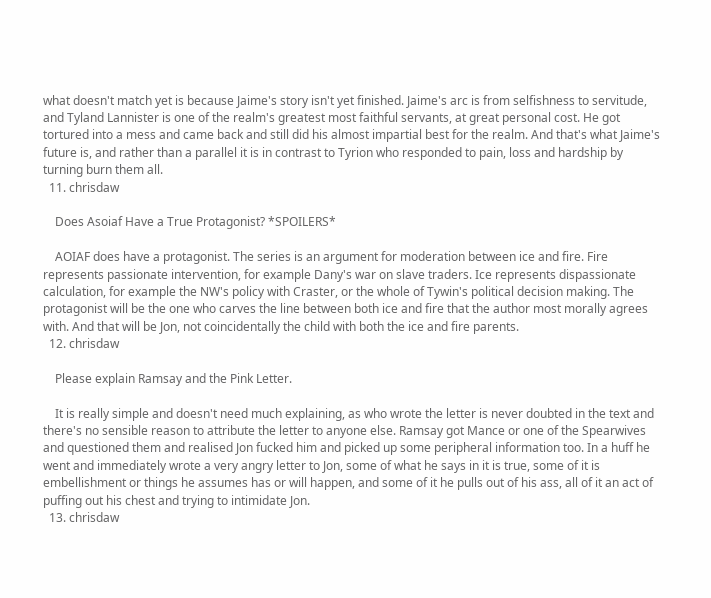what doesn't match yet is because Jaime's story isn't yet finished. Jaime's arc is from selfishness to servitude, and Tyland Lannister is one of the realm's greatest most faithful servants, at great personal cost. He got tortured into a mess and came back and still did his almost impartial best for the realm. And that's what Jaime's future is, and rather than a parallel it is in contrast to Tyrion who responded to pain, loss and hardship by turning burn them all.
  11. chrisdaw

    Does Asoiaf Have a True Protagonist? *SPOILERS*

    AOIAF does have a protagonist. The series is an argument for moderation between ice and fire. Fire represents passionate intervention, for example Dany's war on slave traders. Ice represents dispassionate calculation, for example the NW's policy with Craster, or the whole of Tywin's political decision making. The protagonist will be the one who carves the line between both ice and fire that the author most morally agrees with. And that will be Jon, not coincidentally the child with both the ice and fire parents.
  12. chrisdaw

    Please explain Ramsay and the Pink Letter.

    It is really simple and doesn't need much explaining, as who wrote the letter is never doubted in the text and there's no sensible reason to attribute the letter to anyone else. Ramsay got Mance or one of the Spearwives and questioned them and realised Jon fucked him and picked up some peripheral information too. In a huff he went and immediately wrote a very angry letter to Jon, some of what he says in it is true, some of it is embellishment or things he assumes has or will happen, and some of it he pulls out of his ass, all of it an act of puffing out his chest and trying to intimidate Jon.
  13. chrisdaw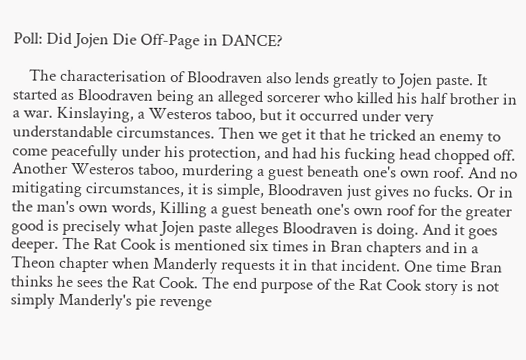Poll: Did Jojen Die Off-Page in DANCE?

    The characterisation of Bloodraven also lends greatly to Jojen paste. It started as Bloodraven being an alleged sorcerer who killed his half brother in a war. Kinslaying, a Westeros taboo, but it occurred under very understandable circumstances. Then we get it that he tricked an enemy to come peacefully under his protection, and had his fucking head chopped off. Another Westeros taboo, murdering a guest beneath one's own roof. And no mitigating circumstances, it is simple, Bloodraven just gives no fucks. Or in the man's own words, Killing a guest beneath one's own roof for the greater good is precisely what Jojen paste alleges Bloodraven is doing. And it goes deeper. The Rat Cook is mentioned six times in Bran chapters and in a Theon chapter when Manderly requests it in that incident. One time Bran thinks he sees the Rat Cook. The end purpose of the Rat Cook story is not simply Manderly's pie revenge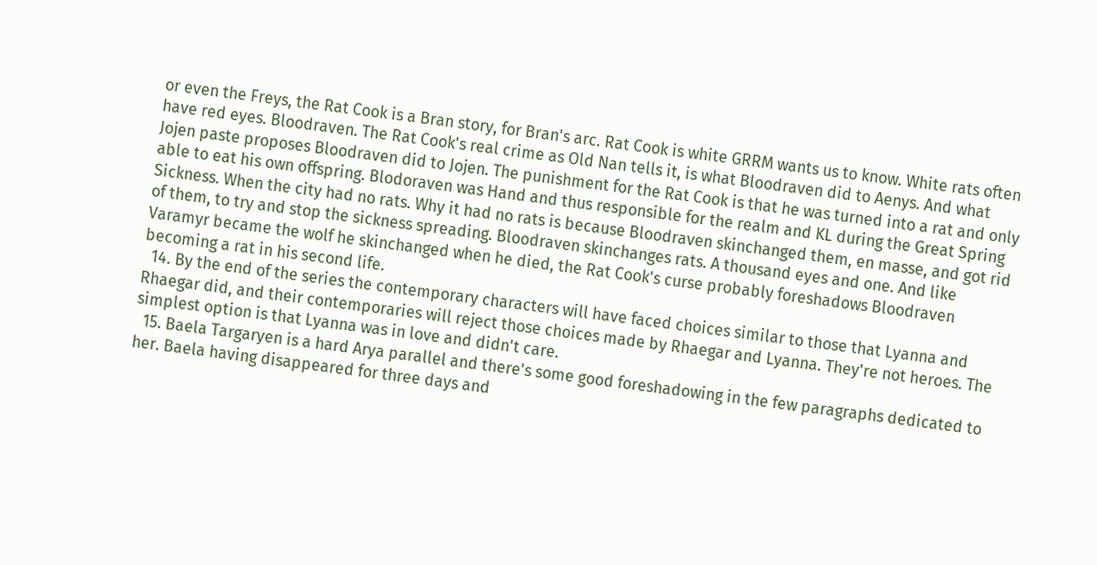or even the Freys, the Rat Cook is a Bran story, for Bran's arc. Rat Cook is white GRRM wants us to know. White rats often have red eyes. Bloodraven. The Rat Cook's real crime as Old Nan tells it, is what Bloodraven did to Aenys. And what Jojen paste proposes Bloodraven did to Jojen. The punishment for the Rat Cook is that he was turned into a rat and only able to eat his own offspring. Blodoraven was Hand and thus responsible for the realm and KL during the Great Spring Sickness. When the city had no rats. Why it had no rats is because Bloodraven skinchanged them, en masse, and got rid of them, to try and stop the sickness spreading. Bloodraven skinchanges rats. A thousand eyes and one. And like Varamyr became the wolf he skinchanged when he died, the Rat Cook's curse probably foreshadows Bloodraven becoming a rat in his second life.
  14. By the end of the series the contemporary characters will have faced choices similar to those that Lyanna and Rhaegar did, and their contemporaries will reject those choices made by Rhaegar and Lyanna. They're not heroes. The simplest option is that Lyanna was in love and didn't care.
  15. Baela Targaryen is a hard Arya parallel and there's some good foreshadowing in the few paragraphs dedicated to her. Baela having disappeared for three days and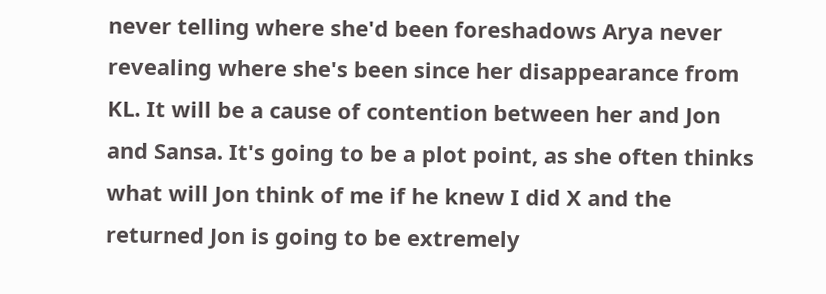never telling where she'd been foreshadows Arya never revealing where she's been since her disappearance from KL. It will be a cause of contention between her and Jon and Sansa. It's going to be a plot point, as she often thinks what will Jon think of me if he knew I did X and the returned Jon is going to be extremely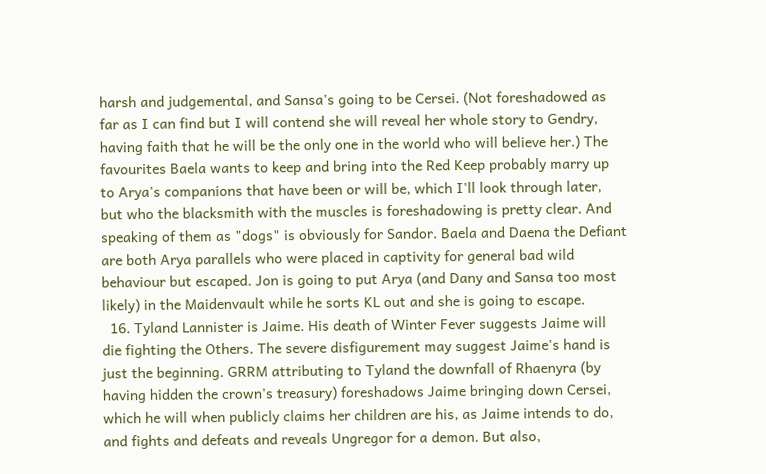harsh and judgemental, and Sansa's going to be Cersei. (Not foreshadowed as far as I can find but I will contend she will reveal her whole story to Gendry, having faith that he will be the only one in the world who will believe her.) The favourites Baela wants to keep and bring into the Red Keep probably marry up to Arya's companions that have been or will be, which I'll look through later, but who the blacksmith with the muscles is foreshadowing is pretty clear. And speaking of them as "dogs" is obviously for Sandor. Baela and Daena the Defiant are both Arya parallels who were placed in captivity for general bad wild behaviour but escaped. Jon is going to put Arya (and Dany and Sansa too most likely) in the Maidenvault while he sorts KL out and she is going to escape.
  16. Tyland Lannister is Jaime. His death of Winter Fever suggests Jaime will die fighting the Others. The severe disfigurement may suggest Jaime's hand is just the beginning. GRRM attributing to Tyland the downfall of Rhaenyra (by having hidden the crown's treasury) foreshadows Jaime bringing down Cersei, which he will when publicly claims her children are his, as Jaime intends to do, and fights and defeats and reveals Ungregor for a demon. But also,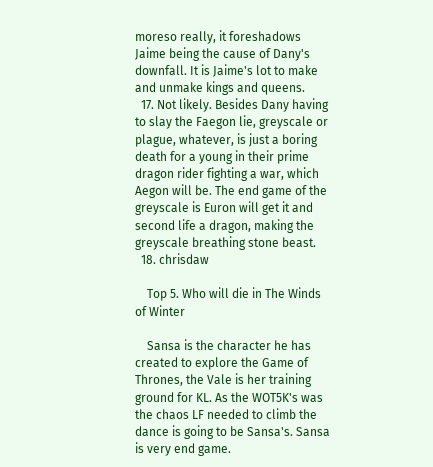moreso really, it foreshadows Jaime being the cause of Dany's downfall. It is Jaime's lot to make and unmake kings and queens.
  17. Not likely. Besides Dany having to slay the Faegon lie, greyscale or plague, whatever, is just a boring death for a young in their prime dragon rider fighting a war, which Aegon will be. The end game of the greyscale is Euron will get it and second life a dragon, making the greyscale breathing stone beast.
  18. chrisdaw

    Top 5. Who will die in The Winds of Winter

    Sansa is the character he has created to explore the Game of Thrones, the Vale is her training ground for KL. As the WOT5K's was the chaos LF needed to climb the dance is going to be Sansa's. Sansa is very end game.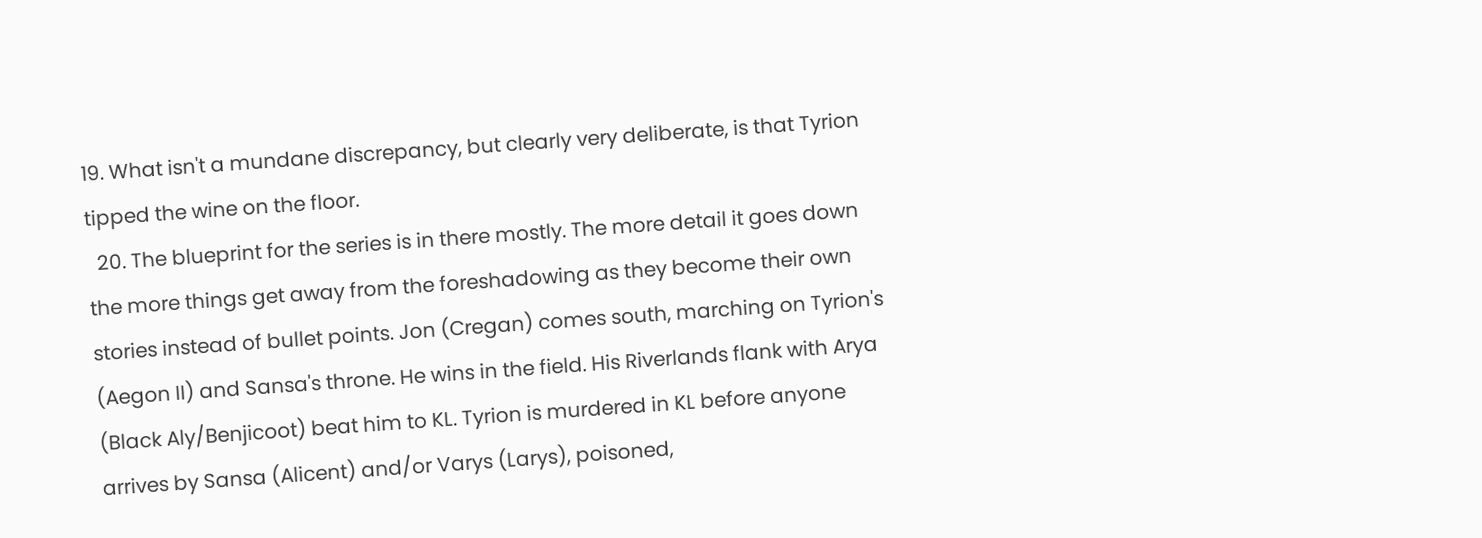19. What isn't a mundane discrepancy, but clearly very deliberate, is that Tyrion tipped the wine on the floor.
  20. The blueprint for the series is in there mostly. The more detail it goes down the more things get away from the foreshadowing as they become their own stories instead of bullet points. Jon (Cregan) comes south, marching on Tyrion's (Aegon II) and Sansa's throne. He wins in the field. His Riverlands flank with Arya (Black Aly/Benjicoot) beat him to KL. Tyrion is murdered in KL before anyone arrives by Sansa (Alicent) and/or Varys (Larys), poisoned,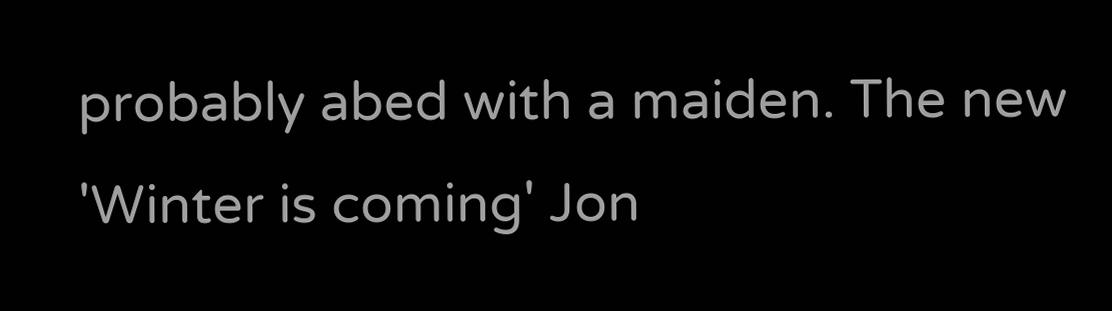probably abed with a maiden. The new 'Winter is coming' Jon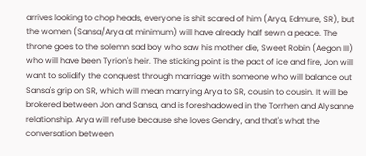arrives looking to chop heads, everyone is shit scared of him (Arya, Edmure, SR), but the women (Sansa/Arya at minimum) will have already half sewn a peace. The throne goes to the solemn sad boy who saw his mother die, Sweet Robin (Aegon III) who will have been Tyrion's heir. The sticking point is the pact of ice and fire, Jon will want to solidify the conquest through marriage with someone who will balance out Sansa's grip on SR, which will mean marrying Arya to SR, cousin to cousin. It will be brokered between Jon and Sansa, and is foreshadowed in the Torrhen and Alysanne relationship. Arya will refuse because she loves Gendry, and that's what the conversation between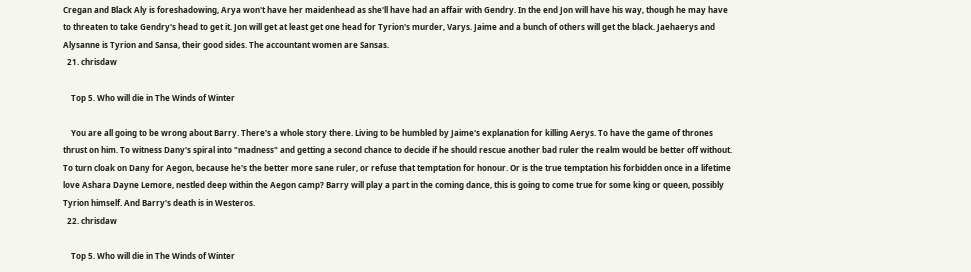Cregan and Black Aly is foreshadowing, Arya won't have her maidenhead as she'll have had an affair with Gendry. In the end Jon will have his way, though he may have to threaten to take Gendry's head to get it. Jon will get at least get one head for Tyrion's murder, Varys. Jaime and a bunch of others will get the black. Jaehaerys and Alysanne is Tyrion and Sansa, their good sides. The accountant women are Sansas.
  21. chrisdaw

    Top 5. Who will die in The Winds of Winter

    You are all going to be wrong about Barry. There's a whole story there. Living to be humbled by Jaime's explanation for killing Aerys. To have the game of thrones thrust on him. To witness Dany's spiral into "madness" and getting a second chance to decide if he should rescue another bad ruler the realm would be better off without. To turn cloak on Dany for Aegon, because he's the better more sane ruler, or refuse that temptation for honour. Or is the true temptation his forbidden once in a lifetime love Ashara Dayne Lemore, nestled deep within the Aegon camp? Barry will play a part in the coming dance, this is going to come true for some king or queen, possibly Tyrion himself. And Barry's death is in Westeros.
  22. chrisdaw

    Top 5. Who will die in The Winds of Winter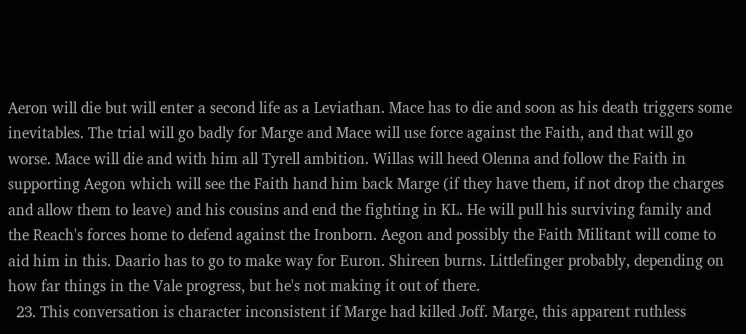Aeron will die but will enter a second life as a Leviathan. Mace has to die and soon as his death triggers some inevitables. The trial will go badly for Marge and Mace will use force against the Faith, and that will go worse. Mace will die and with him all Tyrell ambition. Willas will heed Olenna and follow the Faith in supporting Aegon which will see the Faith hand him back Marge (if they have them, if not drop the charges and allow them to leave) and his cousins and end the fighting in KL. He will pull his surviving family and the Reach's forces home to defend against the Ironborn. Aegon and possibly the Faith Militant will come to aid him in this. Daario has to go to make way for Euron. Shireen burns. Littlefinger probably, depending on how far things in the Vale progress, but he's not making it out of there.
  23. This conversation is character inconsistent if Marge had killed Joff. Marge, this apparent ruthless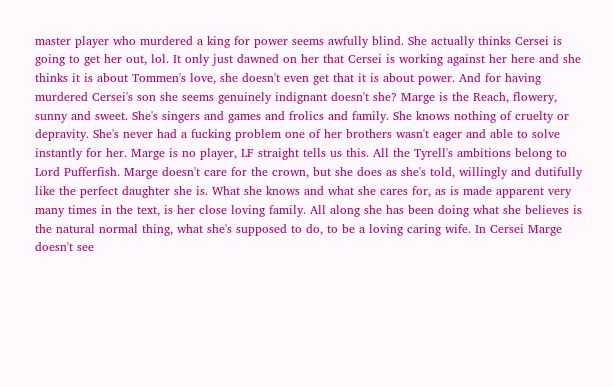master player who murdered a king for power seems awfully blind. She actually thinks Cersei is going to get her out, lol. It only just dawned on her that Cersei is working against her here and she thinks it is about Tommen's love, she doesn't even get that it is about power. And for having murdered Cersei's son she seems genuinely indignant doesn't she? Marge is the Reach, flowery, sunny and sweet. She's singers and games and frolics and family. She knows nothing of cruelty or depravity. She's never had a fucking problem one of her brothers wasn't eager and able to solve instantly for her. Marge is no player, LF straight tells us this. All the Tyrell's ambitions belong to Lord Pufferfish. Marge doesn't care for the crown, but she does as she's told, willingly and dutifully like the perfect daughter she is. What she knows and what she cares for, as is made apparent very many times in the text, is her close loving family. All along she has been doing what she believes is the natural normal thing, what she's supposed to do, to be a loving caring wife. In Cersei Marge doesn't see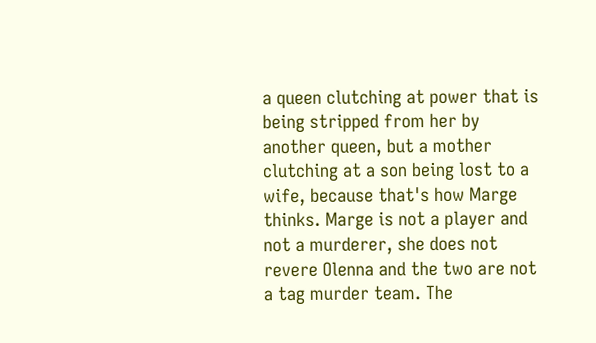a queen clutching at power that is being stripped from her by another queen, but a mother clutching at a son being lost to a wife, because that's how Marge thinks. Marge is not a player and not a murderer, she does not revere Olenna and the two are not a tag murder team. The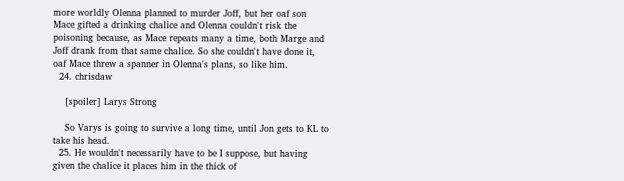more worldly Olenna planned to murder Joff, but her oaf son Mace gifted a drinking chalice and Olenna couldn't risk the poisoning because, as Mace repeats many a time, both Marge and Joff drank from that same chalice. So she couldn't have done it, oaf Mace threw a spanner in Olenna's plans, so like him.
  24. chrisdaw

    [spoiler] Larys Strong

    So Varys is going to survive a long time, until Jon gets to KL to take his head.
  25. He wouldn't necessarily have to be I suppose, but having given the chalice it places him in the thick of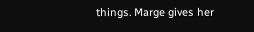things. Marge gives her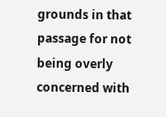grounds in that passage for not being overly concerned with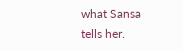what Sansa tells her.